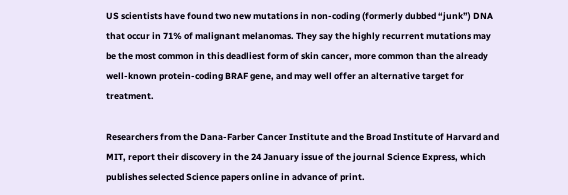US scientists have found two new mutations in non-coding (formerly dubbed “junk”) DNA that occur in 71% of malignant melanomas. They say the highly recurrent mutations may be the most common in this deadliest form of skin cancer, more common than the already well-known protein-coding BRAF gene, and may well offer an alternative target for treatment.

Researchers from the Dana-Farber Cancer Institute and the Broad Institute of Harvard and MIT, report their discovery in the 24 January issue of the journal Science Express, which publishes selected Science papers online in advance of print.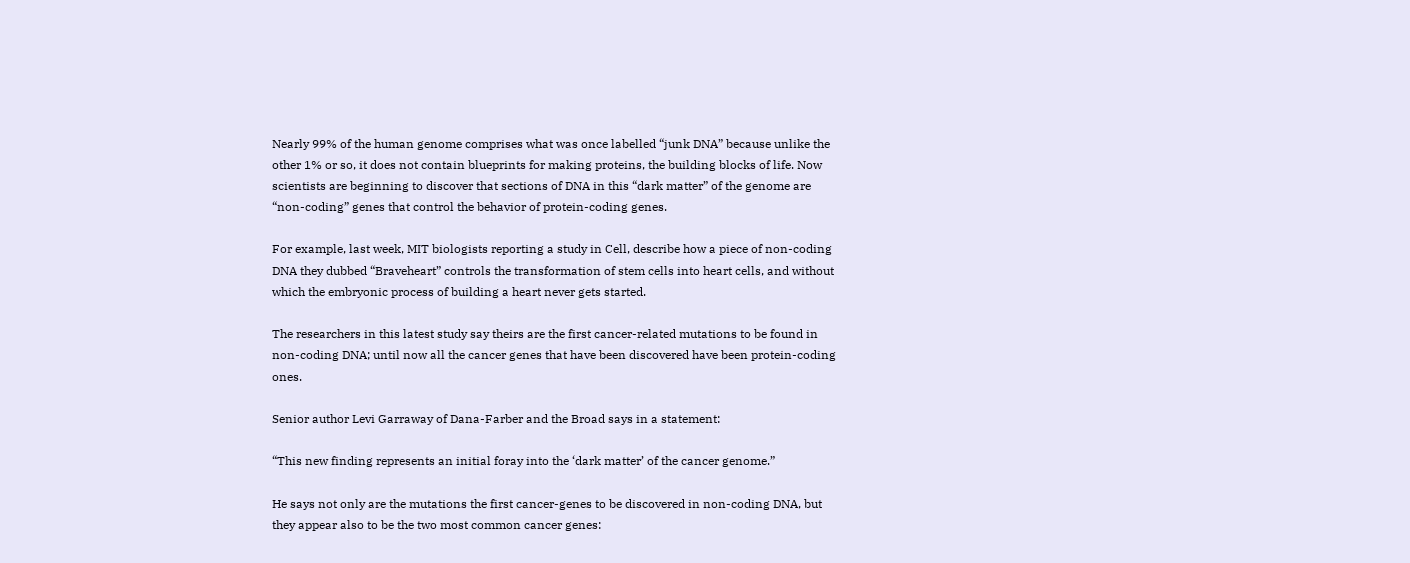Nearly 99% of the human genome comprises what was once labelled “junk DNA” because unlike the other 1% or so, it does not contain blueprints for making proteins, the building blocks of life. Now scientists are beginning to discover that sections of DNA in this “dark matter” of the genome are “non-coding” genes that control the behavior of protein-coding genes.

For example, last week, MIT biologists reporting a study in Cell, describe how a piece of non-coding DNA they dubbed “Braveheart” controls the transformation of stem cells into heart cells, and without which the embryonic process of building a heart never gets started.

The researchers in this latest study say theirs are the first cancer-related mutations to be found in non-coding DNA; until now all the cancer genes that have been discovered have been protein-coding ones.

Senior author Levi Garraway of Dana-Farber and the Broad says in a statement:

“This new finding represents an initial foray into the ‘dark matter’ of the cancer genome.”

He says not only are the mutations the first cancer-genes to be discovered in non-coding DNA, but they appear also to be the two most common cancer genes: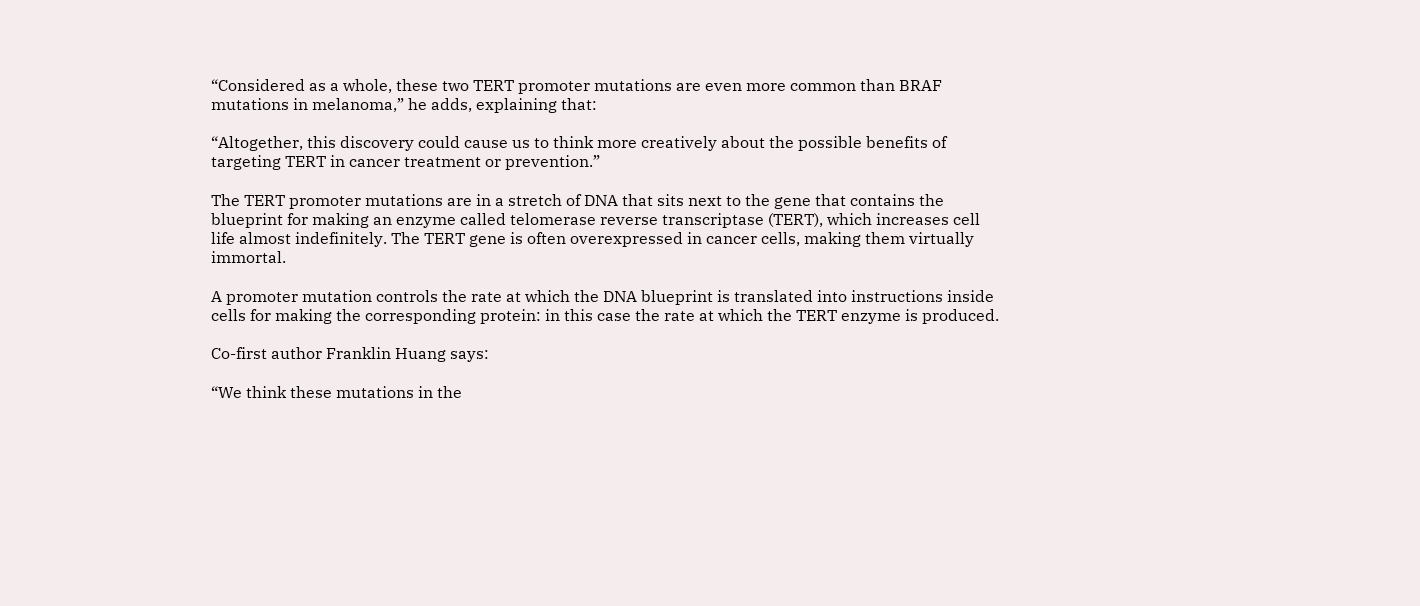“Considered as a whole, these two TERT promoter mutations are even more common than BRAF mutations in melanoma,” he adds, explaining that:

“Altogether, this discovery could cause us to think more creatively about the possible benefits of targeting TERT in cancer treatment or prevention.”

The TERT promoter mutations are in a stretch of DNA that sits next to the gene that contains the blueprint for making an enzyme called telomerase reverse transcriptase (TERT), which increases cell life almost indefinitely. The TERT gene is often overexpressed in cancer cells, making them virtually immortal.

A promoter mutation controls the rate at which the DNA blueprint is translated into instructions inside cells for making the corresponding protein: in this case the rate at which the TERT enzyme is produced.

Co-first author Franklin Huang says:

“We think these mutations in the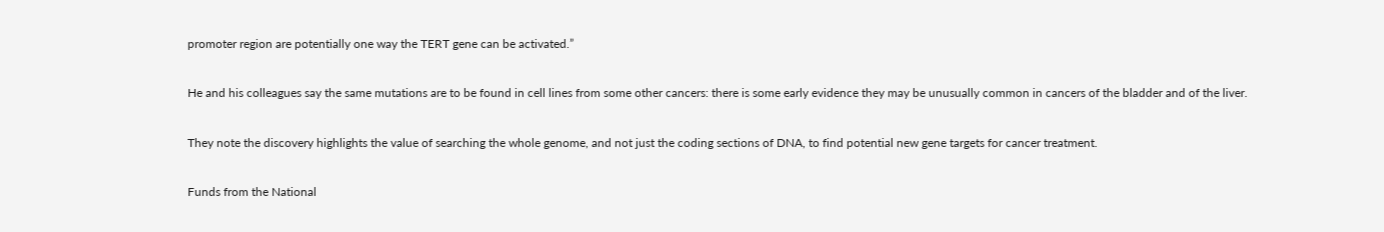promoter region are potentially one way the TERT gene can be activated.”

He and his colleagues say the same mutations are to be found in cell lines from some other cancers: there is some early evidence they may be unusually common in cancers of the bladder and of the liver.

They note the discovery highlights the value of searching the whole genome, and not just the coding sections of DNA, to find potential new gene targets for cancer treatment.

Funds from the National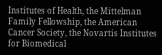Institutes of Health, the Mittelman Family Fellowship, the American Cancer Society, the Novartis Institutes for Biomedical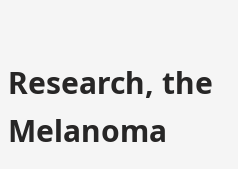Research, the Melanoma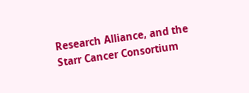Research Alliance, and the Starr Cancer Consortium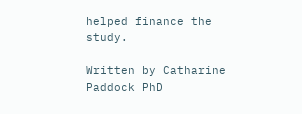helped finance the study.

Written by Catharine Paddock PhD